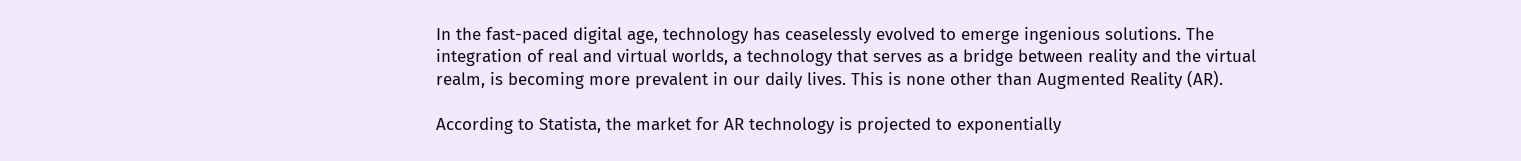In the fast-paced digital age, technology has ceaselessly evolved to emerge ingenious solutions. The integration of real and virtual worlds, a technology that serves as a bridge between reality and the virtual realm, is becoming more prevalent in our daily lives. This is none other than Augmented Reality (AR).

According to Statista, the market for AR technology is projected to exponentially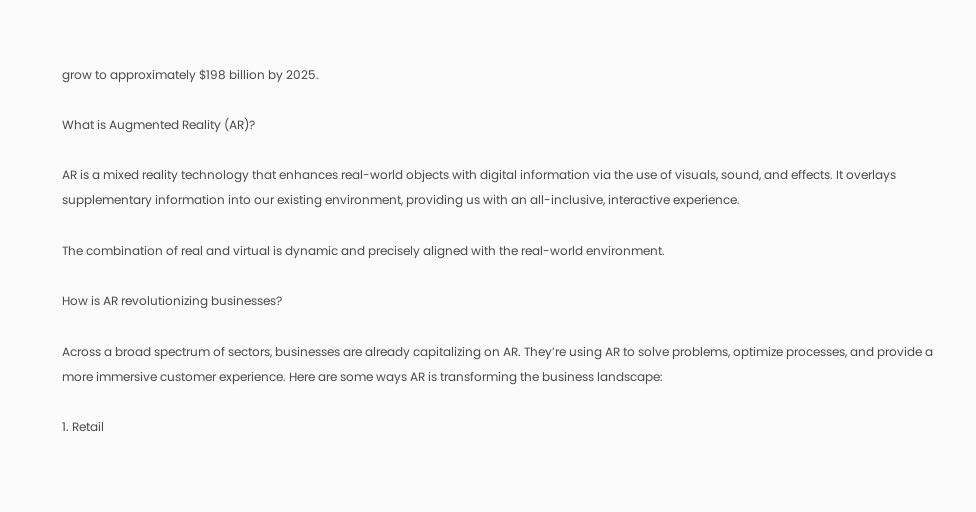grow to approximately $198 billion by 2025.

What is Augmented Reality (AR)?

AR is a mixed reality technology that enhances real-world objects with digital information via the use of visuals, sound, and effects. It overlays supplementary information into our existing environment, providing us with an all-inclusive, interactive experience.

The combination of real and virtual is dynamic and precisely aligned with the real-world environment.

How is AR revolutionizing businesses?

Across a broad spectrum of sectors, businesses are already capitalizing on AR. They’re using AR to solve problems, optimize processes, and provide a more immersive customer experience. Here are some ways AR is transforming the business landscape:

1. Retail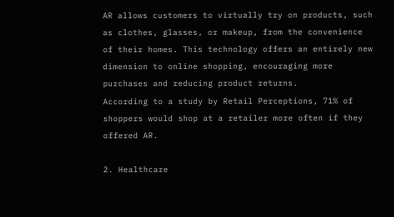AR allows customers to virtually try on products, such as clothes, glasses, or makeup, from the convenience of their homes. This technology offers an entirely new dimension to online shopping, encouraging more purchases and reducing product returns.
According to a study by Retail Perceptions, 71% of shoppers would shop at a retailer more often if they offered AR.

2. Healthcare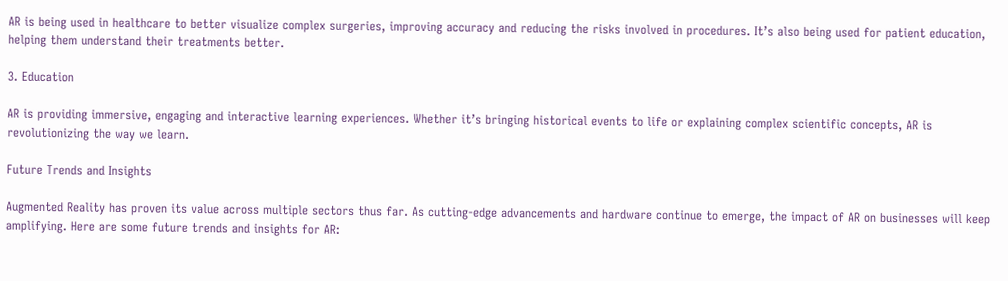AR is being used in healthcare to better visualize complex surgeries, improving accuracy and reducing the risks involved in procedures. It’s also being used for patient education, helping them understand their treatments better.

3. Education

AR is providing immersive, engaging and interactive learning experiences. Whether it’s bringing historical events to life or explaining complex scientific concepts, AR is revolutionizing the way we learn.

Future Trends and Insights

Augmented Reality has proven its value across multiple sectors thus far. As cutting-edge advancements and hardware continue to emerge, the impact of AR on businesses will keep amplifying. Here are some future trends and insights for AR: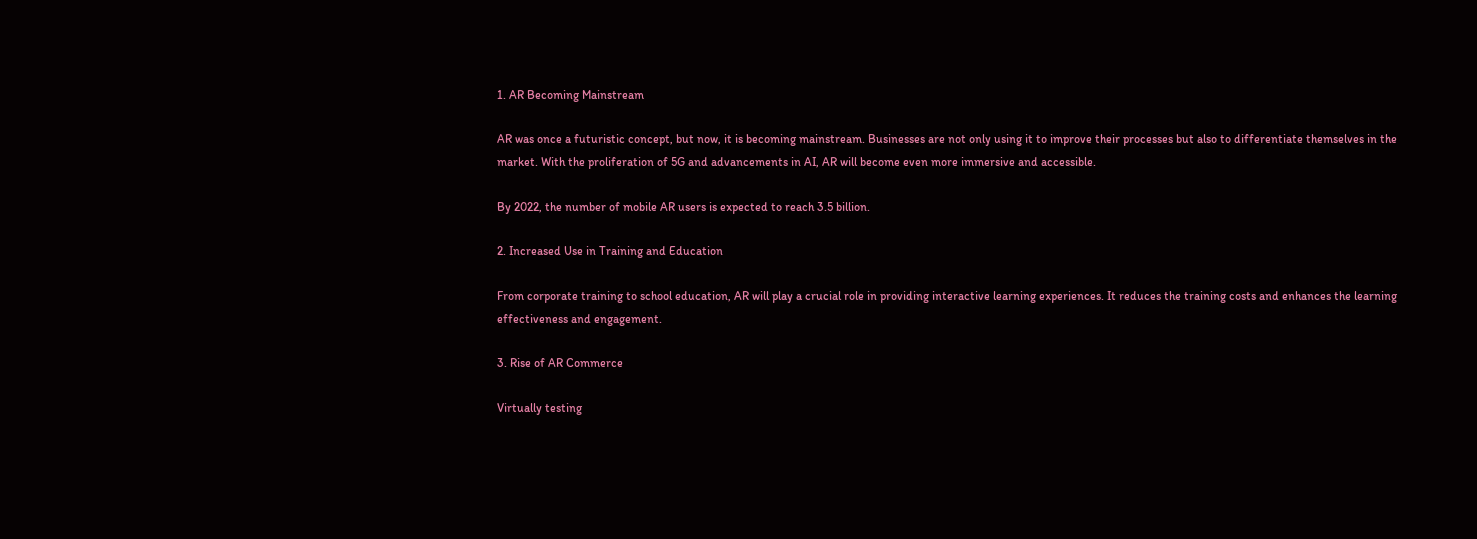1. AR Becoming Mainstream

AR was once a futuristic concept, but now, it is becoming mainstream. Businesses are not only using it to improve their processes but also to differentiate themselves in the market. With the proliferation of 5G and advancements in AI, AR will become even more immersive and accessible.

By 2022, the number of mobile AR users is expected to reach 3.5 billion.

2. Increased Use in Training and Education

From corporate training to school education, AR will play a crucial role in providing interactive learning experiences. It reduces the training costs and enhances the learning effectiveness and engagement.

3. Rise of AR Commerce

Virtually testing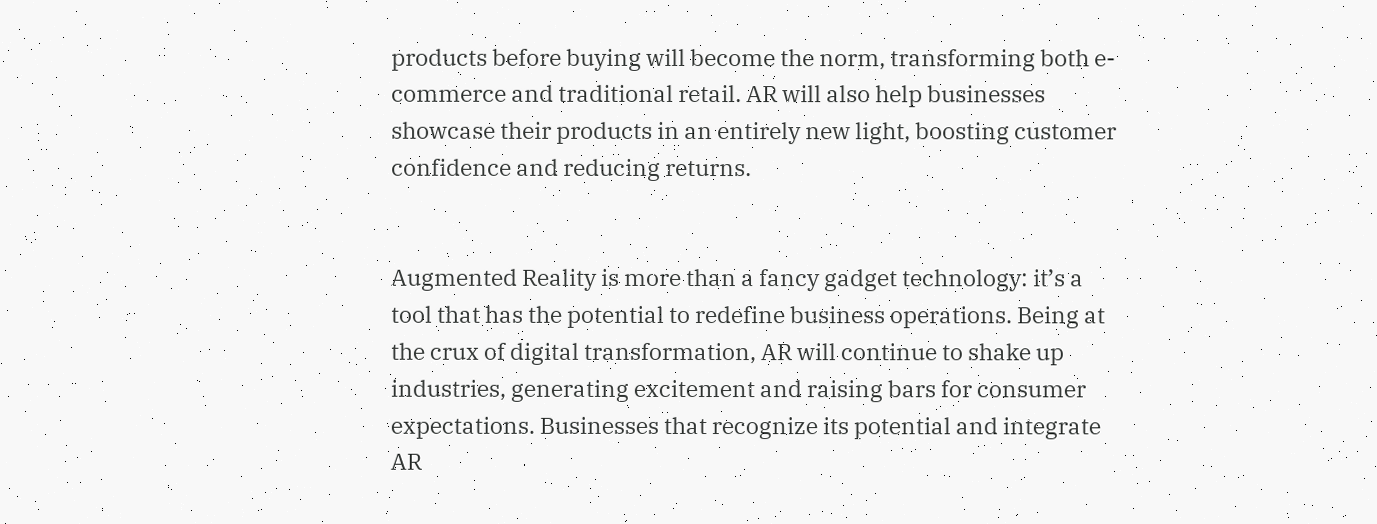products before buying will become the norm, transforming both e-commerce and traditional retail. AR will also help businesses showcase their products in an entirely new light, boosting customer confidence and reducing returns.


Augmented Reality is more than a fancy gadget technology: it’s a tool that has the potential to redefine business operations. Being at the crux of digital transformation, AR will continue to shake up industries, generating excitement and raising bars for consumer expectations. Businesses that recognize its potential and integrate AR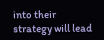into their strategy will lead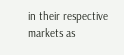in their respective markets as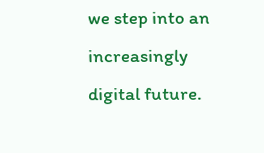we step into an increasingly digital future.